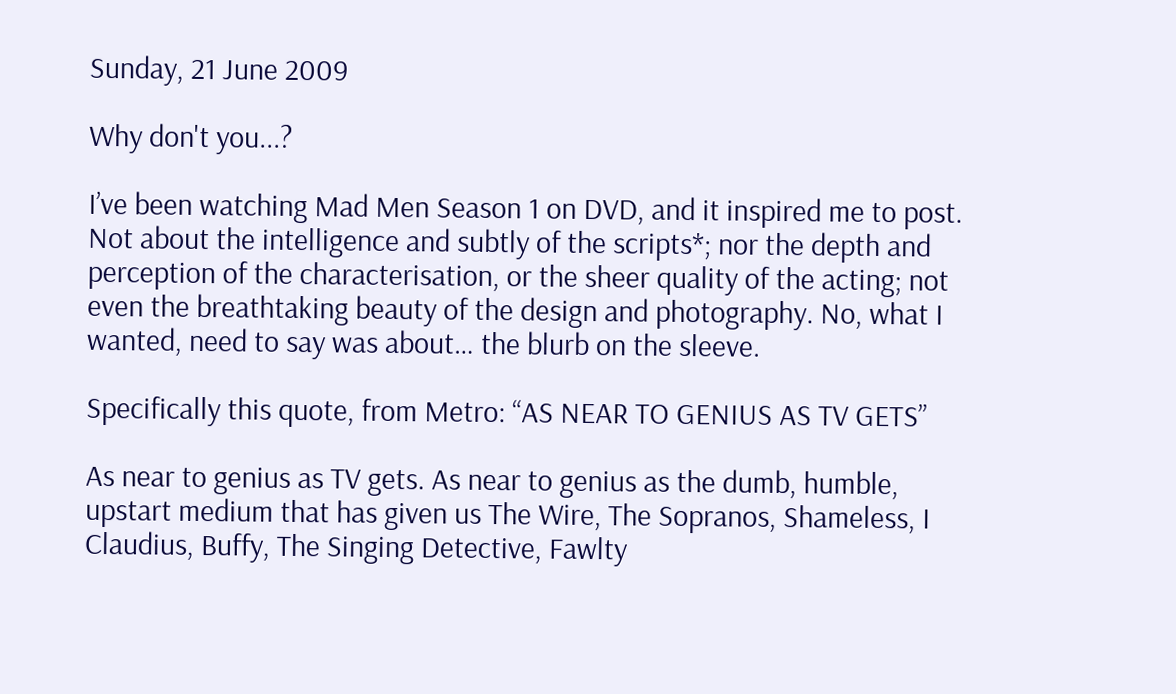Sunday, 21 June 2009

Why don't you...?

I’ve been watching Mad Men Season 1 on DVD, and it inspired me to post. Not about the intelligence and subtly of the scripts*; nor the depth and perception of the characterisation, or the sheer quality of the acting; not even the breathtaking beauty of the design and photography. No, what I wanted, need to say was about… the blurb on the sleeve.

Specifically this quote, from Metro: “AS NEAR TO GENIUS AS TV GETS”

As near to genius as TV gets. As near to genius as the dumb, humble, upstart medium that has given us The Wire, The Sopranos, Shameless, I Claudius, Buffy, The Singing Detective, Fawlty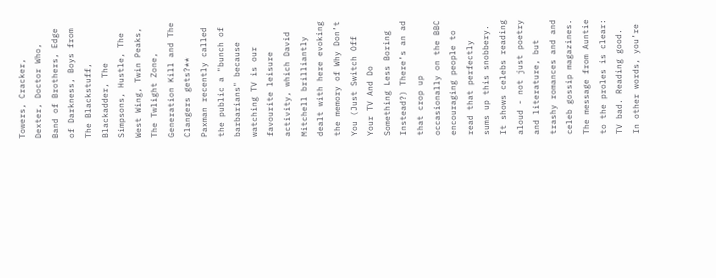Towers, Cracker, Dexter, Doctor Who, Band of Brothers, Edge of Darkness, Boys from The Blackstuff, Blackadder, The Simpsons, Hustle, The West Wing, Twin Peaks, The Twlight Zone, Generation Kill and The Clangers gets?**
Paxman recently called the public a "bunch of barbarians" because watching TV is our favourite leisure activity, which David Mitchell brilliantly dealt with here evoking the memory of Why Don’t You (Just Switch Off Your TV And Do Something Less Boring Instead?) There’s an ad that crop up occasionally on the BBC encouraging people to read that perfectly sums up this snobbery. It shows celebs reading aloud - not just poetry and literature, but trashy romances and and celeb gossip magazines. The message from Auntie to the proles is clear: TV bad. Reading good. In other words, you’re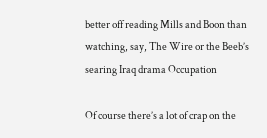better off reading Mills and Boon than watching, say, The Wire or the Beeb’s searing Iraq drama Occupation

Of course there’s a lot of crap on the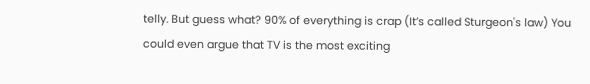telly. But guess what? 90% of everything is crap (It’s called Sturgeon's law) You could even argue that TV is the most exciting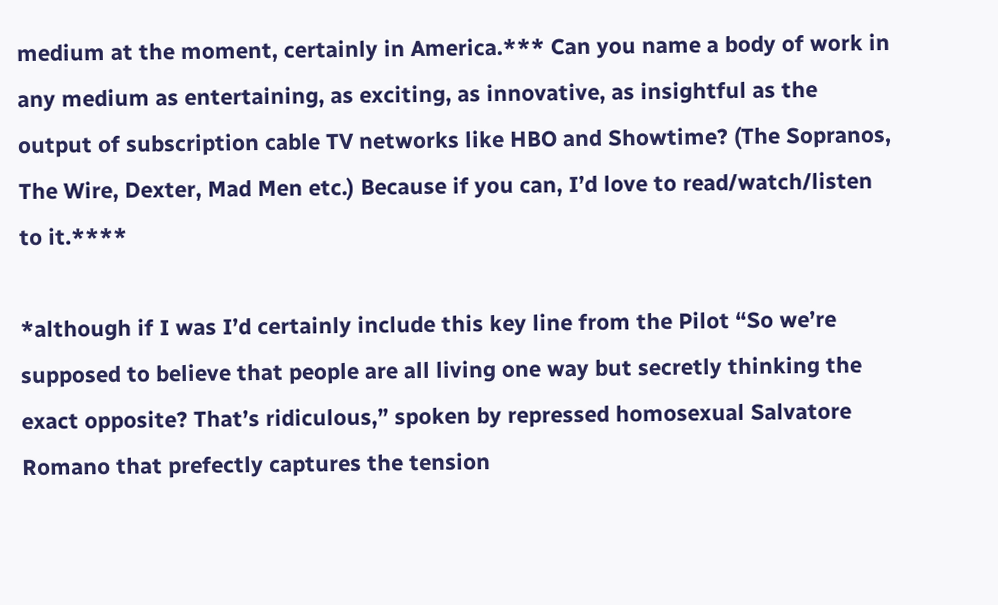medium at the moment, certainly in America.*** Can you name a body of work in any medium as entertaining, as exciting, as innovative, as insightful as the output of subscription cable TV networks like HBO and Showtime? (The Sopranos, The Wire, Dexter, Mad Men etc.) Because if you can, I’d love to read/watch/listen to it.****

*although if I was I’d certainly include this key line from the Pilot “So we’re supposed to believe that people are all living one way but secretly thinking the exact opposite? That’s ridiculous,” spoken by repressed homosexual Salvatore Romano that prefectly captures the tension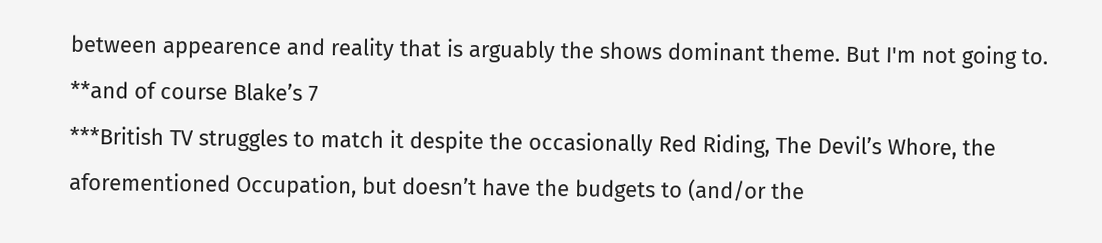between appearence and reality that is arguably the shows dominant theme. But I'm not going to.
**and of course Blake’s 7
***British TV struggles to match it despite the occasionally Red Riding, The Devil’s Whore, the aforementioned Occupation, but doesn’t have the budgets to (and/or the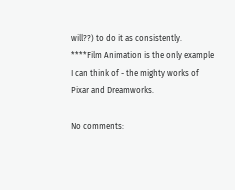will??) to do it as consistently.
****Film Animation is the only example I can think of - the mighty works of Pixar and Dreamworks.

No comments: